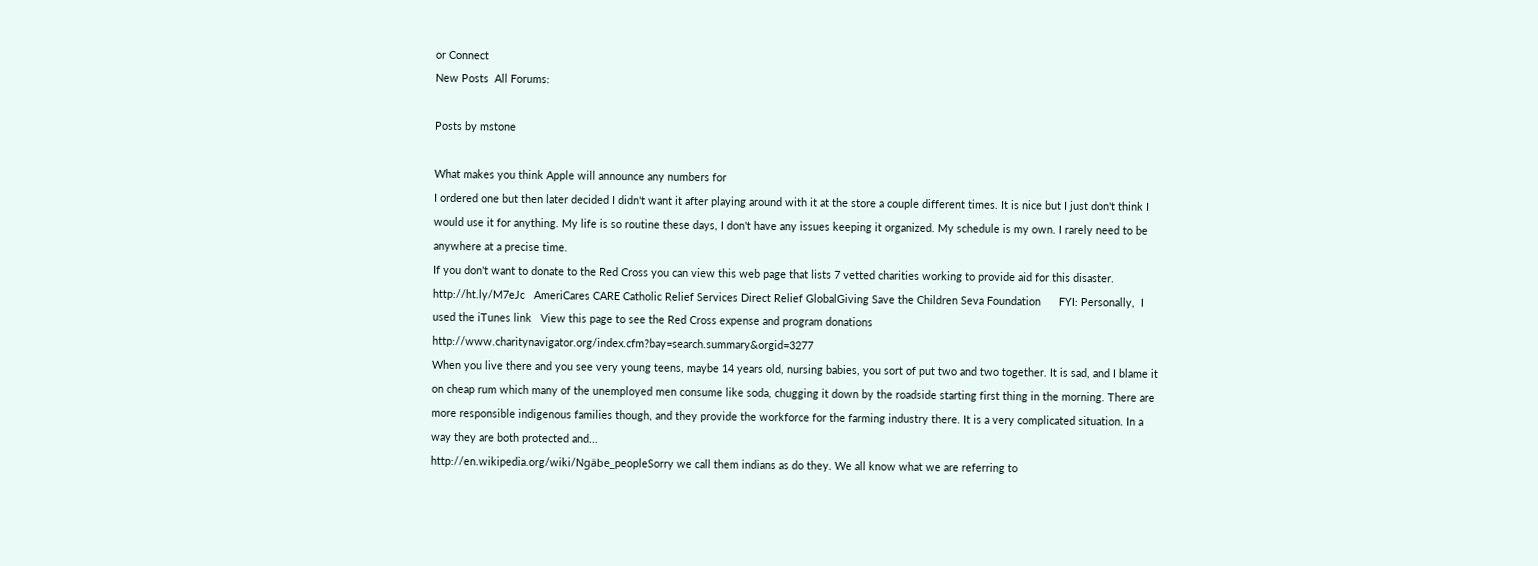or Connect
New Posts  All Forums:

Posts by mstone

What makes you think Apple will announce any numbers for
I ordered one but then later decided I didn't want it after playing around with it at the store a couple different times. It is nice but I just don't think I would use it for anything. My life is so routine these days, I don't have any issues keeping it organized. My schedule is my own. I rarely need to be anywhere at a precise time.
If you don't want to donate to the Red Cross you can view this web page that lists 7 vetted charities working to provide aid for this disaster.   http://ht.ly/M7eJc   AmeriCares CARE Catholic Relief Services Direct Relief GlobalGiving Save the Children Seva Foundation      FYI: Personally,  I used the iTunes link   View this page to see the Red Cross expense and program donations   http://www.charitynavigator.org/index.cfm?bay=search.summary&orgid=3277
When you live there and you see very young teens, maybe 14 years old, nursing babies, you sort of put two and two together. It is sad, and I blame it on cheap rum which many of the unemployed men consume like soda, chugging it down by the roadside starting first thing in the morning. There are more responsible indigenous families though, and they provide the workforce for the farming industry there. It is a very complicated situation. In a way they are both protected and...
http://en.wikipedia.org/wiki/Ngäbe_peopleSorry we call them indians as do they. We all know what we are referring to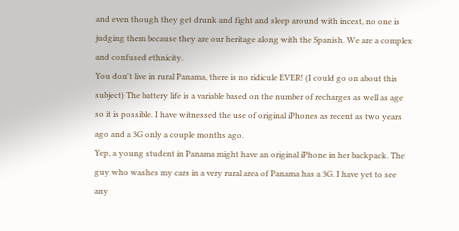and even though they get drunk and fight and sleep around with incest, no one is judging them because they are our heritage along with the Spanish. We are a complex and confused ethnicity.
You don't live in rural Panama, there is no ridicule EVER! (I could go on about this subject) The battery life is a variable based on the number of recharges as well as age so it is possible. I have witnessed the use of original iPhones as recent as two years ago and a 3G only a couple months ago.
Yep, a young student in Panama might have an original iPhone in her backpack. The guy who washes my cars in a very rural area of Panama has a 3G. I have yet to see any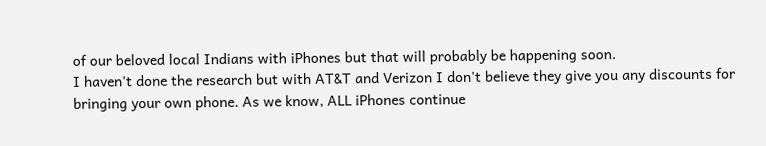of our beloved local Indians with iPhones but that will probably be happening soon.
I haven't done the research but with AT&T and Verizon I don't believe they give you any discounts for bringing your own phone. As we know, ALL iPhones continue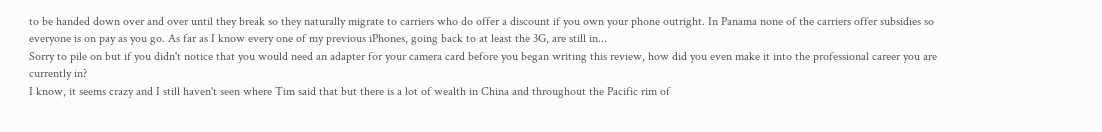to be handed down over and over until they break so they naturally migrate to carriers who do offer a discount if you own your phone outright. In Panama none of the carriers offer subsidies so everyone is on pay as you go. As far as I know every one of my previous iPhones, going back to at least the 3G, are still in...
Sorry to pile on but if you didn't notice that you would need an adapter for your camera card before you began writing this review, how did you even make it into the professional career you are currently in?
I know, it seems crazy and I still haven't seen where Tim said that but there is a lot of wealth in China and throughout the Pacific rim of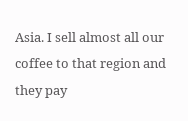Asia. I sell almost all our coffee to that region and they pay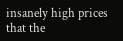insanely high prices that the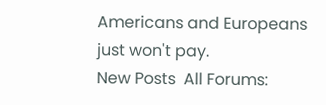Americans and Europeans just won't pay.
New Posts  All Forums: